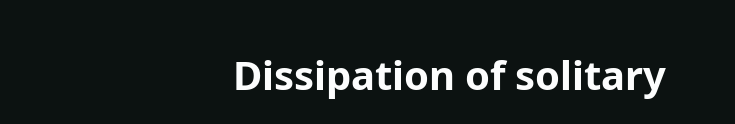Dissipation of solitary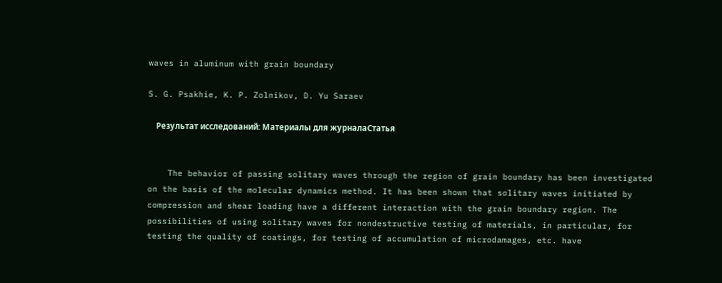waves in aluminum with grain boundary

S. G. Psakhie, K. P. Zolnikov, D. Yu Saraev

    Результат исследований: Материалы для журналаСтатья


    The behavior of passing solitary waves through the region of grain boundary has been investigated on the basis of the molecular dynamics method. It has been shown that solitary waves initiated by compression and shear loading have a different interaction with the grain boundary region. The possibilities of using solitary waves for nondestructive testing of materials, in particular, for testing the quality of coatings, for testing of accumulation of microdamages, etc. have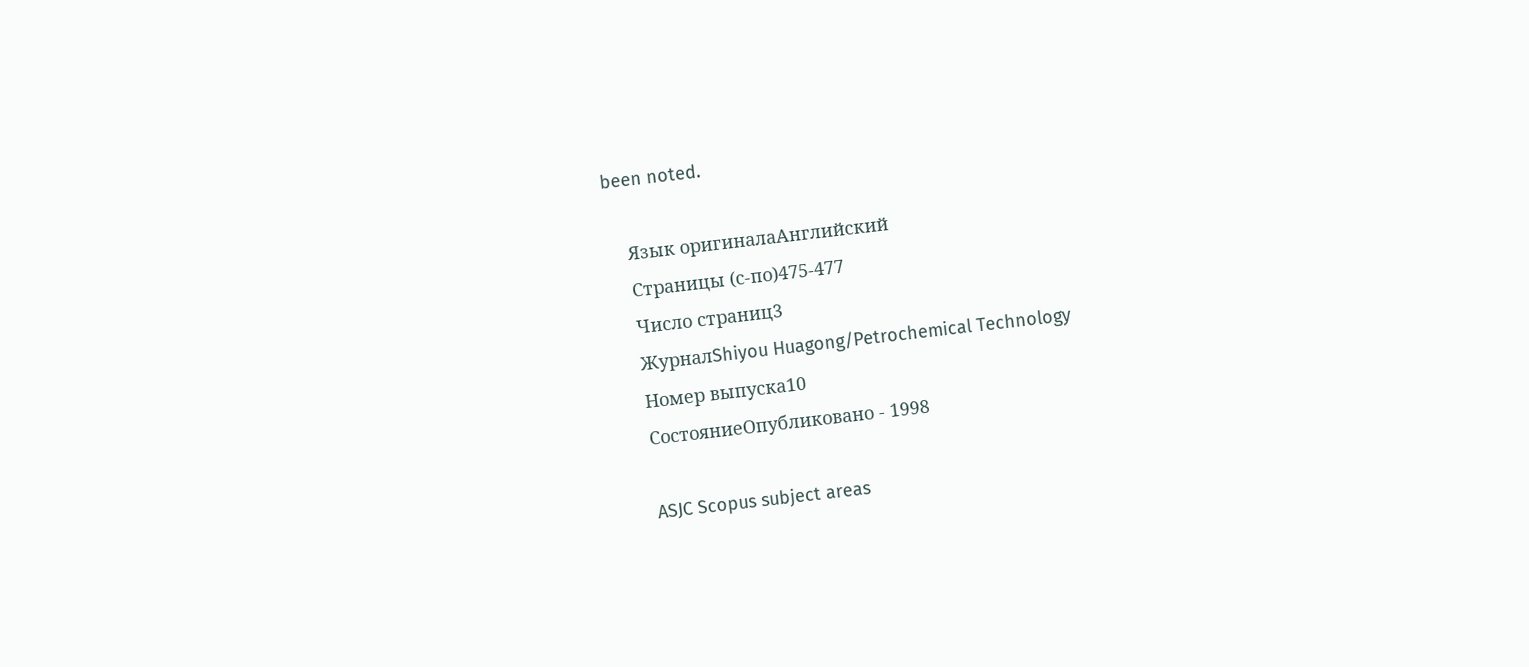been noted.

    Язык оригиналаАнглийский
    Страницы (с-по)475-477
    Число страниц3
    ЖурналShiyou Huagong/Petrochemical Technology
    Номер выпуска10
    СостояниеОпубликовано - 1998

    ASJC Scopus subject areas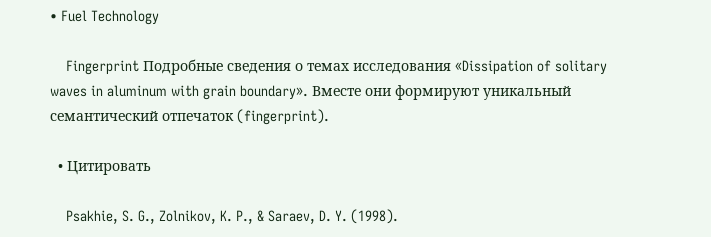• Fuel Technology

    Fingerprint Подробные сведения о темах исследования «Dissipation of solitary waves in aluminum with grain boundary». Вместе они формируют уникальный семантический отпечаток (fingerprint).

  • Цитировать

    Psakhie, S. G., Zolnikov, K. P., & Saraev, D. Y. (1998).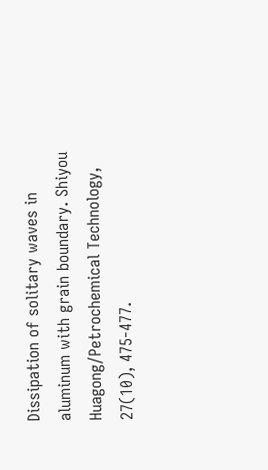Dissipation of solitary waves in aluminum with grain boundary. Shiyou Huagong/Petrochemical Technology, 27(10), 475-477.